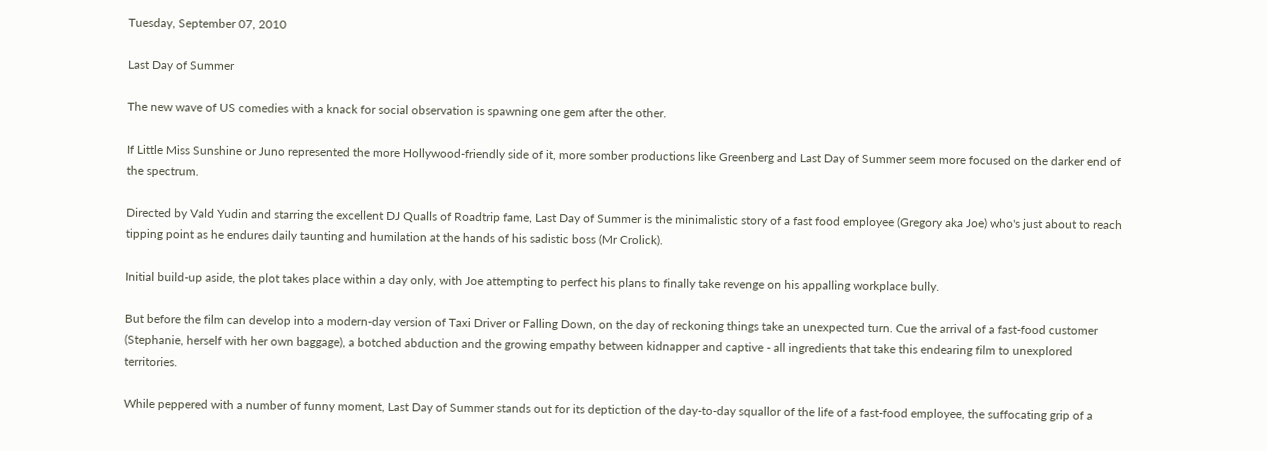Tuesday, September 07, 2010

Last Day of Summer

The new wave of US comedies with a knack for social observation is spawning one gem after the other.

If Little Miss Sunshine or Juno represented the more Hollywood-friendly side of it, more somber productions like Greenberg and Last Day of Summer seem more focused on the darker end of the spectrum.

Directed by Vald Yudin and starring the excellent DJ Qualls of Roadtrip fame, Last Day of Summer is the minimalistic story of a fast food employee (Gregory aka Joe) who's just about to reach tipping point as he endures daily taunting and humilation at the hands of his sadistic boss (Mr Crolick).

Initial build-up aside, the plot takes place within a day only, with Joe attempting to perfect his plans to finally take revenge on his appalling workplace bully.

But before the film can develop into a modern-day version of Taxi Driver or Falling Down, on the day of reckoning things take an unexpected turn. Cue the arrival of a fast-food customer (Stephanie, herself with her own baggage), a botched abduction and the growing empathy between kidnapper and captive - all ingredients that take this endearing film to unexplored territories.

While peppered with a number of funny moment, Last Day of Summer stands out for its deptiction of the day-to-day squallor of the life of a fast-food employee, the suffocating grip of a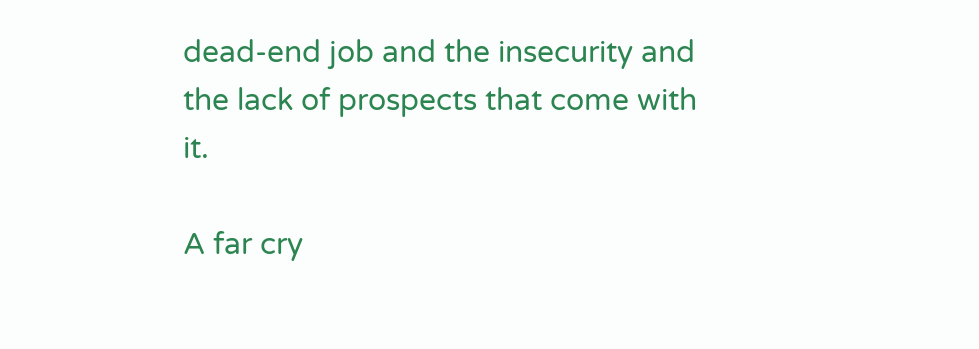dead-end job and the insecurity and the lack of prospects that come with it.

A far cry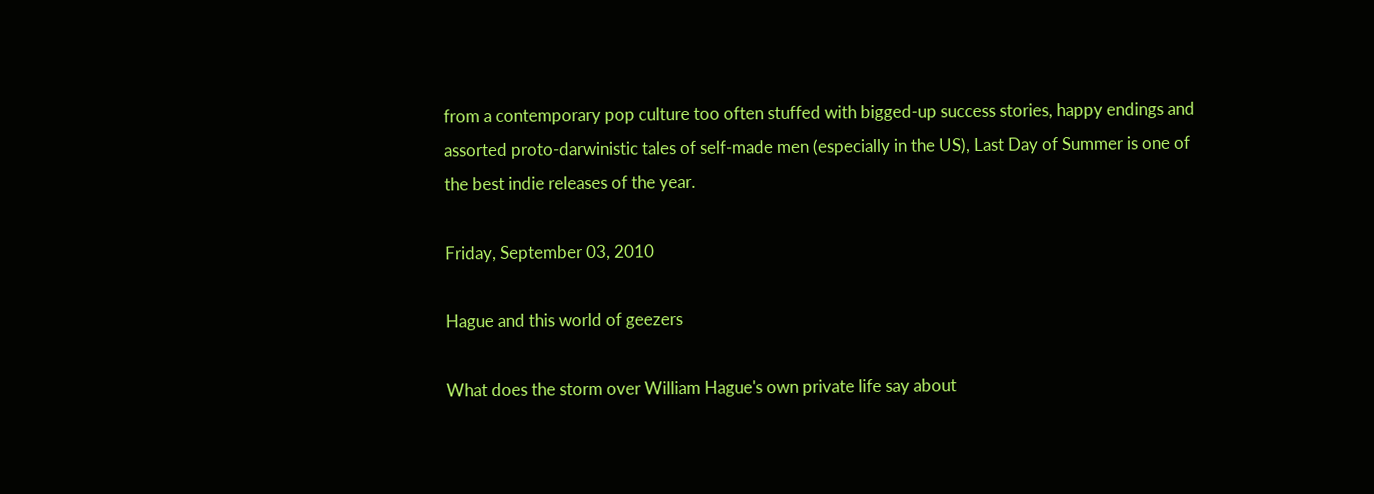from a contemporary pop culture too often stuffed with bigged-up success stories, happy endings and assorted proto-darwinistic tales of self-made men (especially in the US), Last Day of Summer is one of the best indie releases of the year.

Friday, September 03, 2010

Hague and this world of geezers

What does the storm over William Hague's own private life say about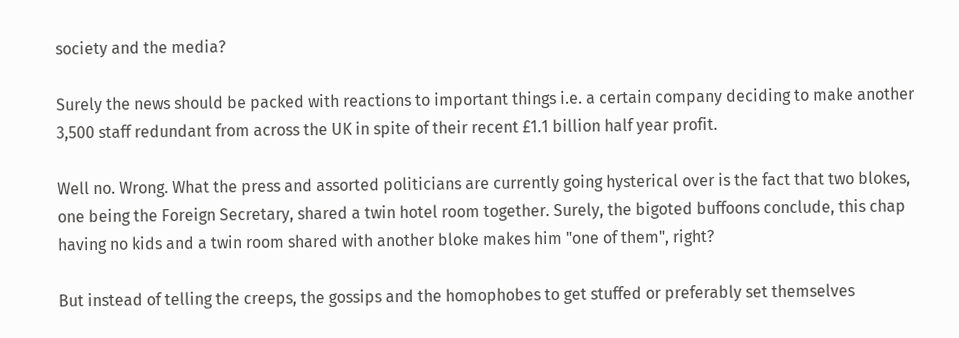society and the media?

Surely the news should be packed with reactions to important things i.e. a certain company deciding to make another 3,500 staff redundant from across the UK in spite of their recent £1.1 billion half year profit.

Well no. Wrong. What the press and assorted politicians are currently going hysterical over is the fact that two blokes, one being the Foreign Secretary, shared a twin hotel room together. Surely, the bigoted buffoons conclude, this chap having no kids and a twin room shared with another bloke makes him "one of them", right?

But instead of telling the creeps, the gossips and the homophobes to get stuffed or preferably set themselves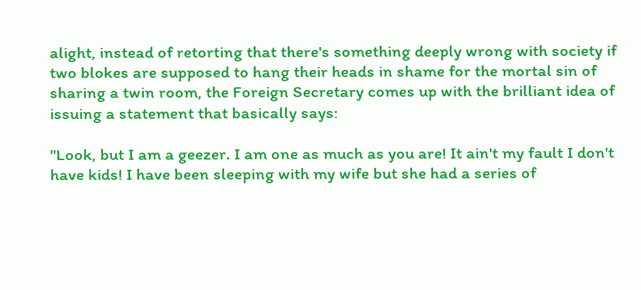alight, instead of retorting that there's something deeply wrong with society if two blokes are supposed to hang their heads in shame for the mortal sin of sharing a twin room, the Foreign Secretary comes up with the brilliant idea of issuing a statement that basically says:

"Look, but I am a geezer. I am one as much as you are! It ain't my fault I don't have kids! I have been sleeping with my wife but she had a series of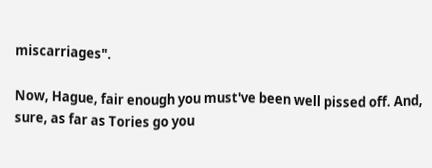miscarriages".

Now, Hague, fair enough you must've been well pissed off. And, sure, as far as Tories go you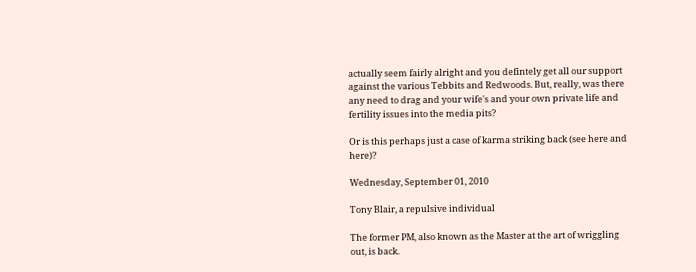actually seem fairly alright and you defintely get all our support against the various Tebbits and Redwoods. But, really, was there any need to drag and your wife's and your own private life and fertility issues into the media pits?

Or is this perhaps just a case of karma striking back (see here and here)?

Wednesday, September 01, 2010

Tony Blair, a repulsive individual

The former PM, also known as the Master at the art of wriggling out, is back.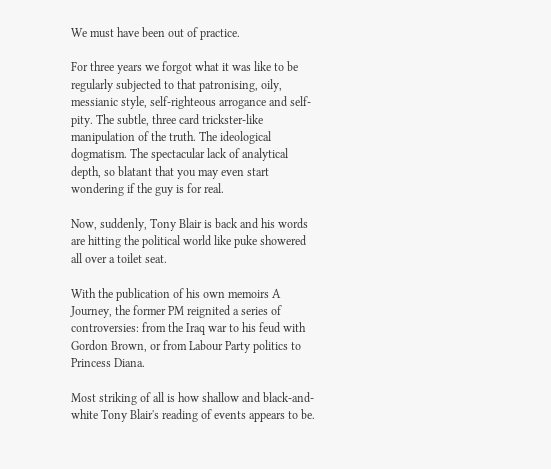We must have been out of practice.

For three years we forgot what it was like to be regularly subjected to that patronising, oily, messianic style, self-righteous arrogance and self-pity. The subtle, three card trickster-like manipulation of the truth. The ideological dogmatism. The spectacular lack of analytical depth, so blatant that you may even start wondering if the guy is for real.

Now, suddenly, Tony Blair is back and his words are hitting the political world like puke showered all over a toilet seat.

With the publication of his own memoirs A Journey, the former PM reignited a series of controversies: from the Iraq war to his feud with Gordon Brown, or from Labour Party politics to Princess Diana.

Most striking of all is how shallow and black-and-white Tony Blair's reading of events appears to be.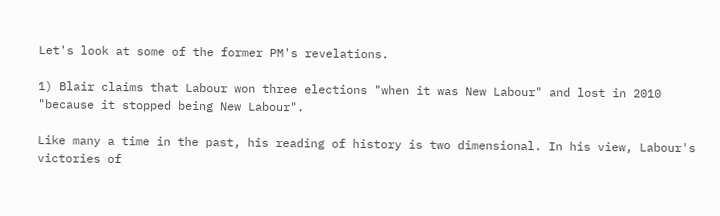Let's look at some of the former PM's revelations.

1) Blair claims that Labour won three elections "when it was New Labour" and lost in 2010 "because it stopped being New Labour".

Like many a time in the past, his reading of history is two dimensional. In his view, Labour's victories of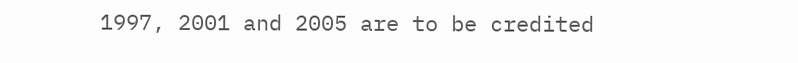1997, 2001 and 2005 are to be credited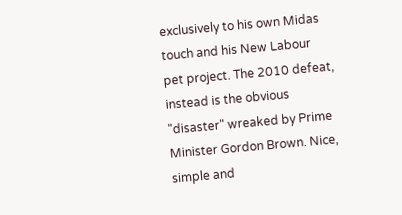exclusively to his own Midas touch and his New Labour pet project. The 2010 defeat, instead is the obvious "disaster" wreaked by Prime Minister Gordon Brown. Nice, simple and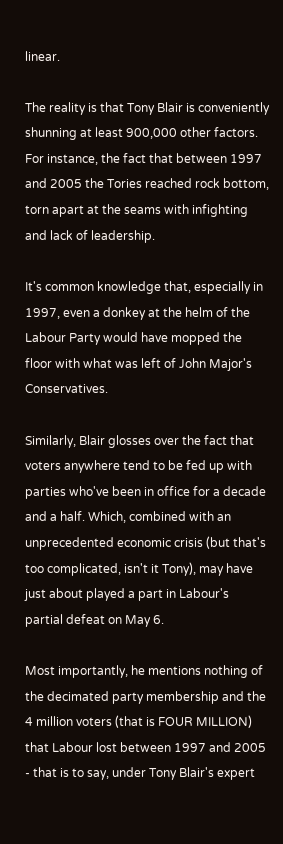linear.

The reality is that Tony Blair is conveniently shunning at least 900,000 other factors. For instance, the fact that between 1997 and 2005 the Tories reached rock bottom, torn apart at the seams with infighting and lack of leadership.

It's common knowledge that, especially in 1997, even a donkey at the helm of the Labour Party would have mopped the floor with what was left of John Major's Conservatives.

Similarly, Blair glosses over the fact that voters anywhere tend to be fed up with parties who've been in office for a decade and a half. Which, combined with an unprecedented economic crisis (but that's too complicated, isn't it Tony), may have just about played a part in Labour's partial defeat on May 6.

Most importantly, he mentions nothing of the decimated party membership and the 4 million voters (that is FOUR MILLION) that Labour lost between 1997 and 2005 - that is to say, under Tony Blair's expert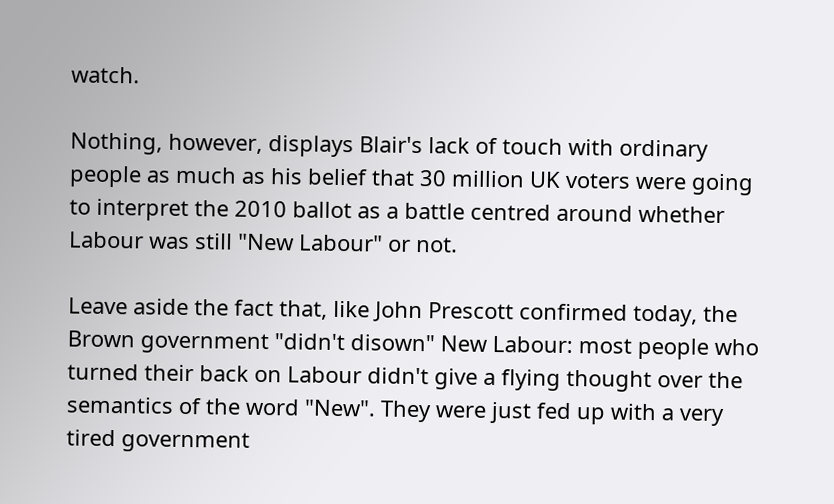watch.

Nothing, however, displays Blair's lack of touch with ordinary people as much as his belief that 30 million UK voters were going to interpret the 2010 ballot as a battle centred around whether Labour was still "New Labour" or not.

Leave aside the fact that, like John Prescott confirmed today, the Brown government "didn't disown" New Labour: most people who turned their back on Labour didn't give a flying thought over the semantics of the word "New". They were just fed up with a very tired government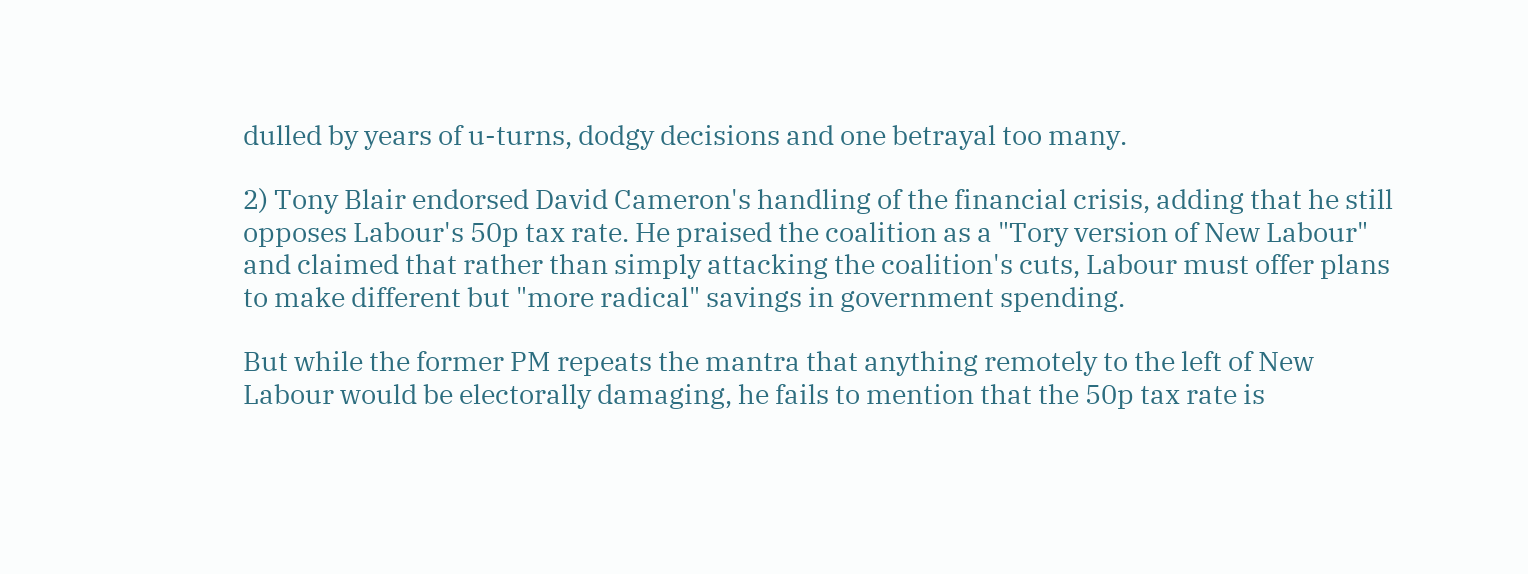dulled by years of u-turns, dodgy decisions and one betrayal too many.

2) Tony Blair endorsed David Cameron's handling of the financial crisis, adding that he still opposes Labour's 50p tax rate. He praised the coalition as a "Tory version of New Labour" and claimed that rather than simply attacking the coalition's cuts, Labour must offer plans to make different but "more radical" savings in government spending.

But while the former PM repeats the mantra that anything remotely to the left of New Labour would be electorally damaging, he fails to mention that the 50p tax rate is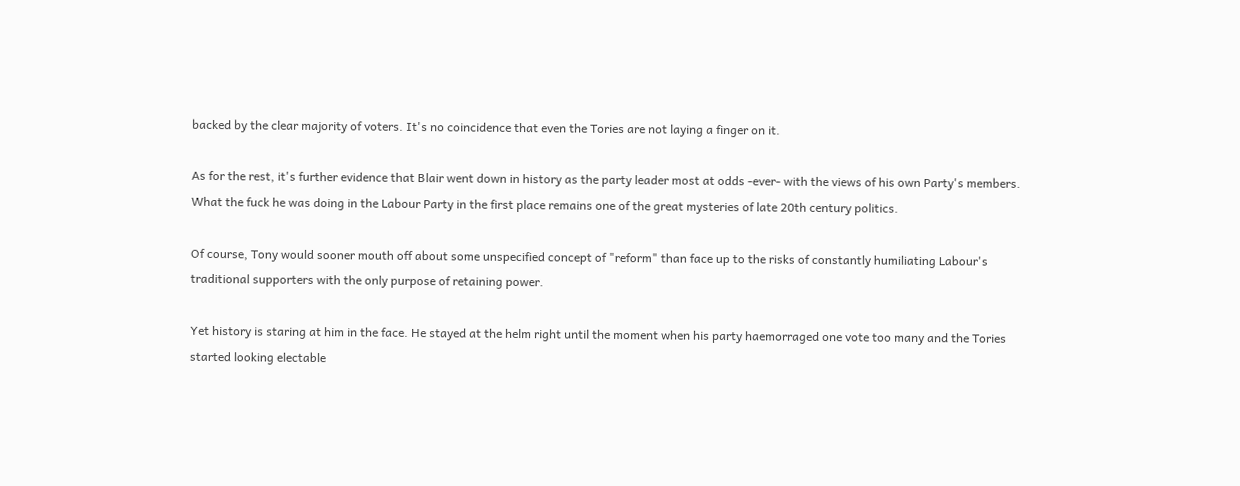backed by the clear majority of voters. It's no coincidence that even the Tories are not laying a finger on it.

As for the rest, it's further evidence that Blair went down in history as the party leader most at odds -ever- with the views of his own Party's members. What the fuck he was doing in the Labour Party in the first place remains one of the great mysteries of late 20th century politics.

Of course, Tony would sooner mouth off about some unspecified concept of "reform" than face up to the risks of constantly humiliating Labour's traditional supporters with the only purpose of retaining power.

Yet history is staring at him in the face. He stayed at the helm right until the moment when his party haemorraged one vote too many and the Tories started looking electable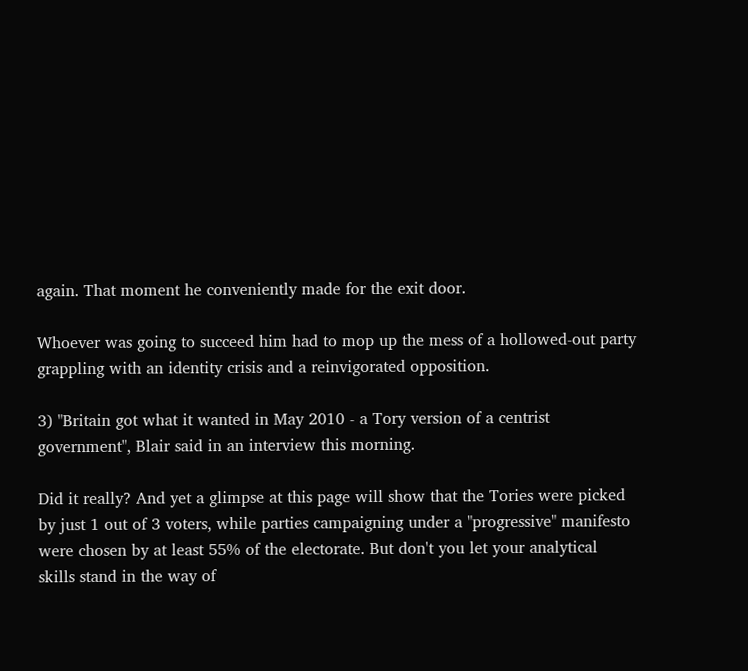again. That moment he conveniently made for the exit door.

Whoever was going to succeed him had to mop up the mess of a hollowed-out party grappling with an identity crisis and a reinvigorated opposition.

3) "Britain got what it wanted in May 2010 - a Tory version of a centrist government", Blair said in an interview this morning.

Did it really? And yet a glimpse at this page will show that the Tories were picked by just 1 out of 3 voters, while parties campaigning under a "progressive" manifesto were chosen by at least 55% of the electorate. But don't you let your analytical skills stand in the way of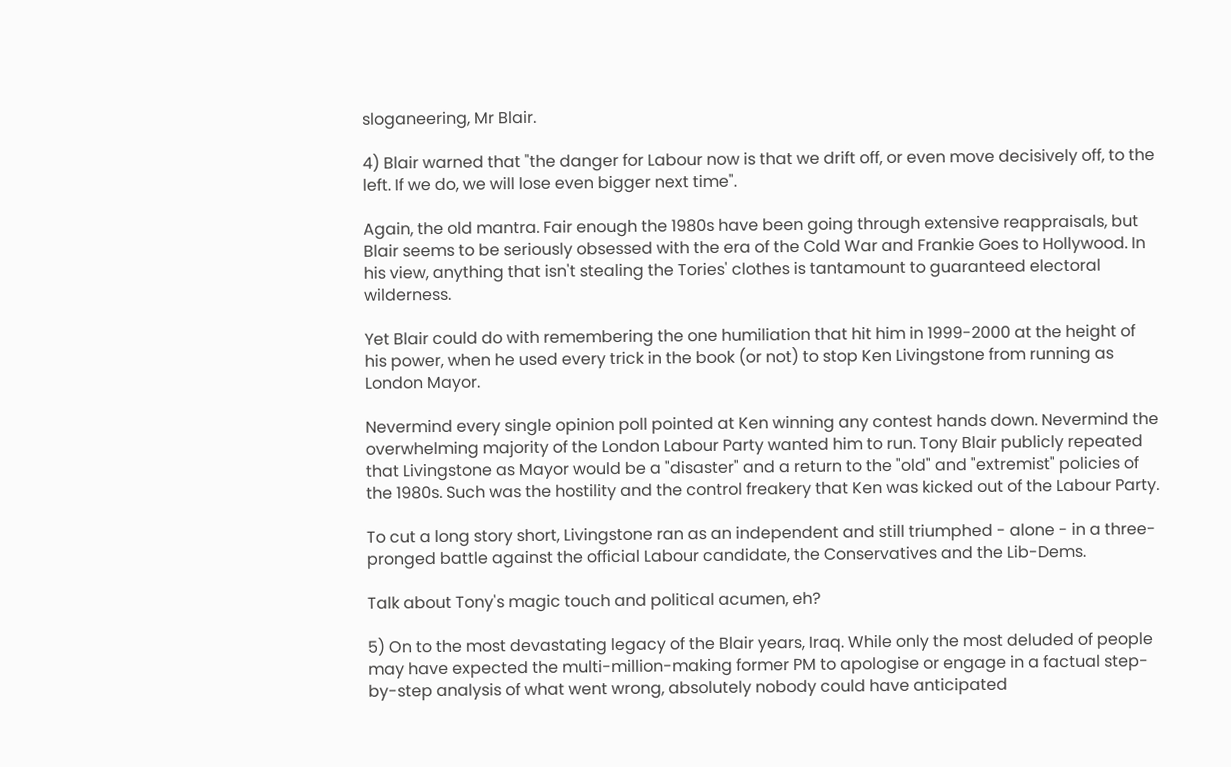sloganeering, Mr Blair.

4) Blair warned that "the danger for Labour now is that we drift off, or even move decisively off, to the left. If we do, we will lose even bigger next time".

Again, the old mantra. Fair enough the 1980s have been going through extensive reappraisals, but Blair seems to be seriously obsessed with the era of the Cold War and Frankie Goes to Hollywood. In his view, anything that isn't stealing the Tories' clothes is tantamount to guaranteed electoral wilderness.

Yet Blair could do with remembering the one humiliation that hit him in 1999-2000 at the height of his power, when he used every trick in the book (or not) to stop Ken Livingstone from running as London Mayor.

Nevermind every single opinion poll pointed at Ken winning any contest hands down. Nevermind the overwhelming majority of the London Labour Party wanted him to run. Tony Blair publicly repeated that Livingstone as Mayor would be a "disaster" and a return to the "old" and "extremist" policies of the 1980s. Such was the hostility and the control freakery that Ken was kicked out of the Labour Party.

To cut a long story short, Livingstone ran as an independent and still triumphed - alone - in a three-pronged battle against the official Labour candidate, the Conservatives and the Lib-Dems.

Talk about Tony's magic touch and political acumen, eh?

5) On to the most devastating legacy of the Blair years, Iraq. While only the most deluded of people may have expected the multi-million-making former PM to apologise or engage in a factual step-by-step analysis of what went wrong, absolutely nobody could have anticipated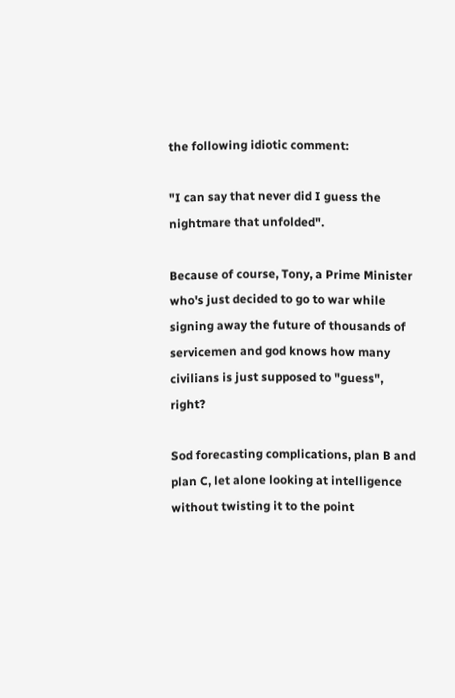the following idiotic comment:

"I can say that never did I guess the nightmare that unfolded".

Because of course, Tony, a Prime Minister who's just decided to go to war while signing away the future of thousands of servicemen and god knows how many civilians is just supposed to "guess", right?

Sod forecasting complications, plan B and plan C, let alone looking at intelligence without twisting it to the point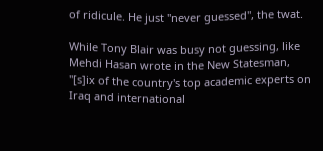of ridicule. He just "never guessed", the twat.

While Tony Blair was busy not guessing, like Mehdi Hasan wrote in the New Statesman, "[s]ix of the country's top academic experts on Iraq and international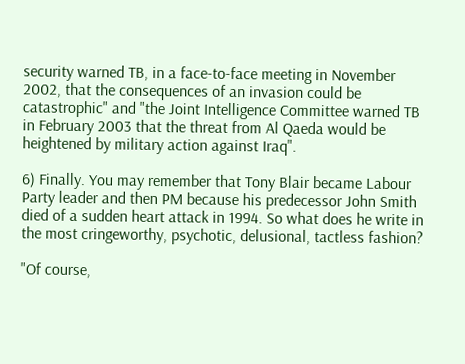security warned TB, in a face-to-face meeting in November 2002, that the consequences of an invasion could be catastrophic" and "the Joint Intelligence Committee warned TB in February 2003 that the threat from Al Qaeda would be heightened by military action against Iraq".

6) Finally. You may remember that Tony Blair became Labour Party leader and then PM because his predecessor John Smith died of a sudden heart attack in 1994. So what does he write in the most cringeworthy, psychotic, delusional, tactless fashion?

"Of course,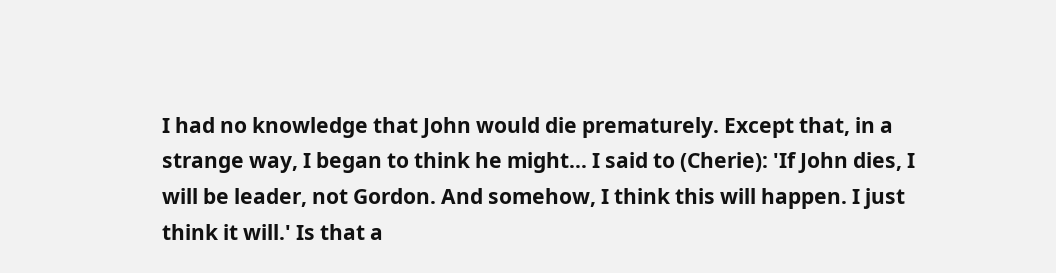I had no knowledge that John would die prematurely. Except that, in a strange way, I began to think he might... I said to (Cherie): 'If John dies, I will be leader, not Gordon. And somehow, I think this will happen. I just think it will.' Is that a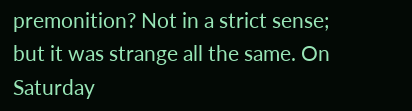premonition? Not in a strict sense; but it was strange all the same. On Saturday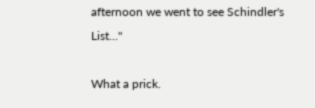afternoon we went to see Schindler's List..."

What a prick.